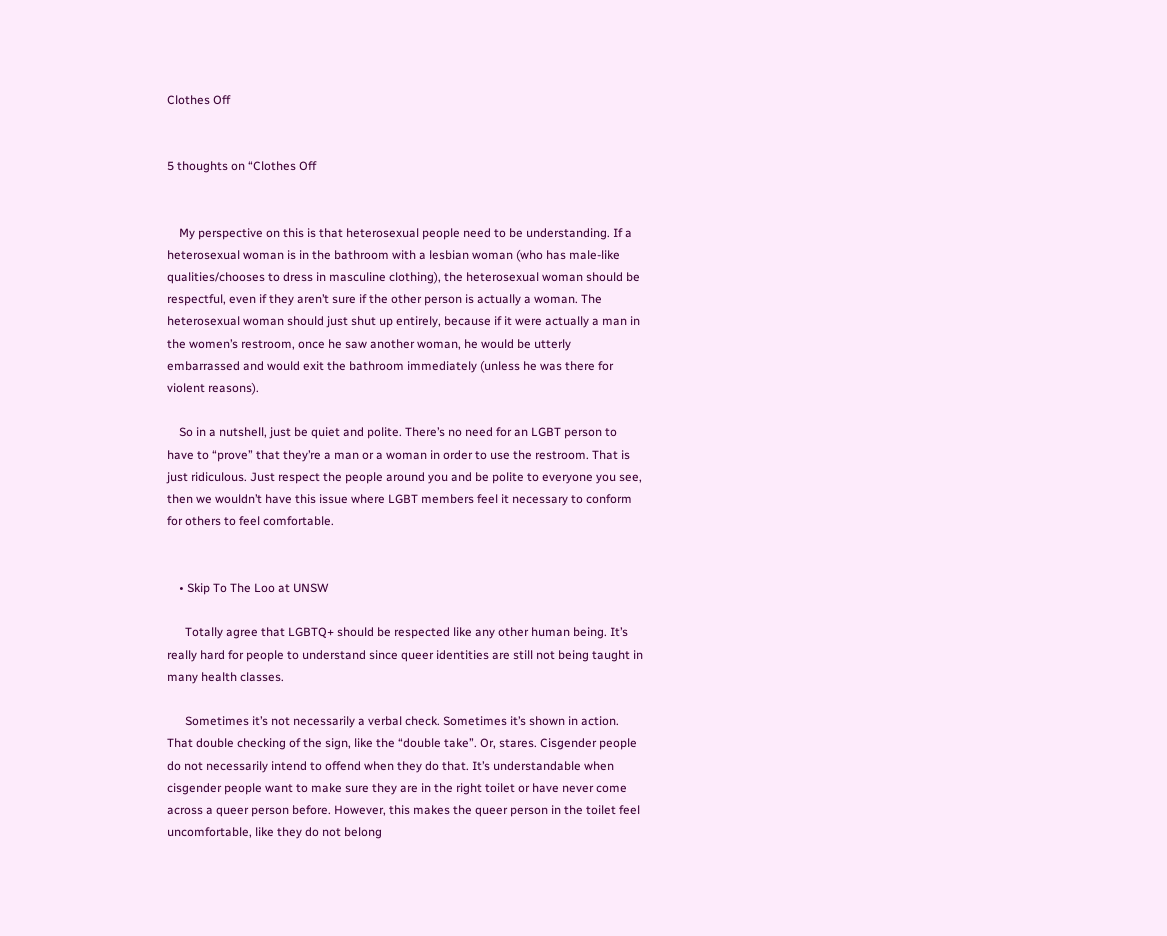Clothes Off


5 thoughts on “Clothes Off


    My perspective on this is that heterosexual people need to be understanding. If a heterosexual woman is in the bathroom with a lesbian woman (who has male-like qualities/chooses to dress in masculine clothing), the heterosexual woman should be respectful, even if they aren’t sure if the other person is actually a woman. The heterosexual woman should just shut up entirely, because if it were actually a man in the women’s restroom, once he saw another woman, he would be utterly embarrassed and would exit the bathroom immediately (unless he was there for violent reasons).

    So in a nutshell, just be quiet and polite. There’s no need for an LGBT person to have to “prove” that they’re a man or a woman in order to use the restroom. That is just ridiculous. Just respect the people around you and be polite to everyone you see, then we wouldn’t have this issue where LGBT members feel it necessary to conform for others to feel comfortable.


    • Skip To The Loo at UNSW

      Totally agree that LGBTQ+ should be respected like any other human being. It’s really hard for people to understand since queer identities are still not being taught in many health classes.

      Sometimes it’s not necessarily a verbal check. Sometimes it’s shown in action. That double checking of the sign, like the “double take”. Or, stares. Cisgender people do not necessarily intend to offend when they do that. It’s understandable when cisgender people want to make sure they are in the right toilet or have never come across a queer person before. However, this makes the queer person in the toilet feel uncomfortable, like they do not belong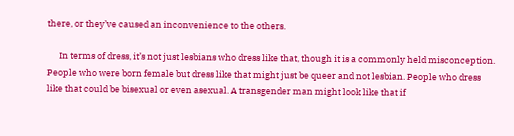there, or they’ve caused an inconvenience to the others.

      In terms of dress, it’s not just lesbians who dress like that, though it is a commonly held misconception. People who were born female but dress like that might just be queer and not lesbian. People who dress like that could be bisexual or even asexual. A transgender man might look like that if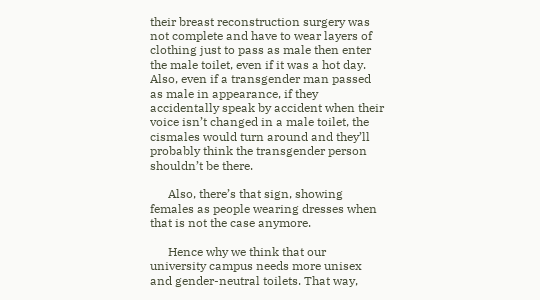their breast reconstruction surgery was not complete and have to wear layers of clothing just to pass as male then enter the male toilet, even if it was a hot day. Also, even if a transgender man passed as male in appearance, if they accidentally speak by accident when their voice isn’t changed in a male toilet, the cismales would turn around and they’ll probably think the transgender person shouldn’t be there.

      Also, there’s that sign, showing females as people wearing dresses when that is not the case anymore.

      Hence why we think that our university campus needs more unisex and gender-neutral toilets. That way,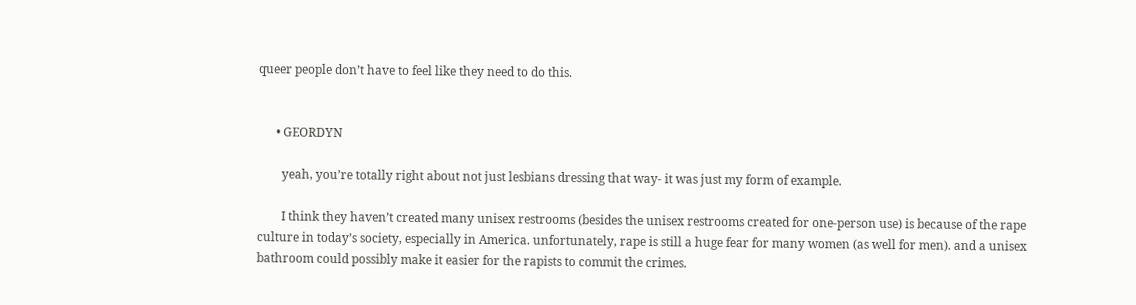queer people don’t have to feel like they need to do this.


      • GEORDYN

        yeah, you’re totally right about not just lesbians dressing that way- it was just my form of example.

        I think they haven’t created many unisex restrooms (besides the unisex restrooms created for one-person use) is because of the rape culture in today’s society, especially in America. unfortunately, rape is still a huge fear for many women (as well for men). and a unisex bathroom could possibly make it easier for the rapists to commit the crimes.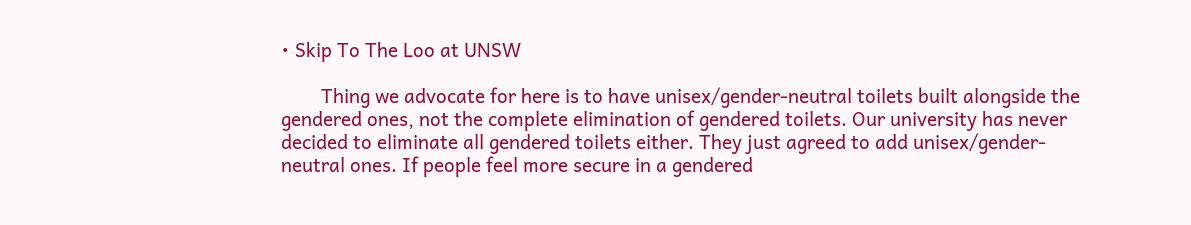• Skip To The Loo at UNSW

        Thing we advocate for here is to have unisex/gender-neutral toilets built alongside the gendered ones, not the complete elimination of gendered toilets. Our university has never decided to eliminate all gendered toilets either. They just agreed to add unisex/gender-neutral ones. If people feel more secure in a gendered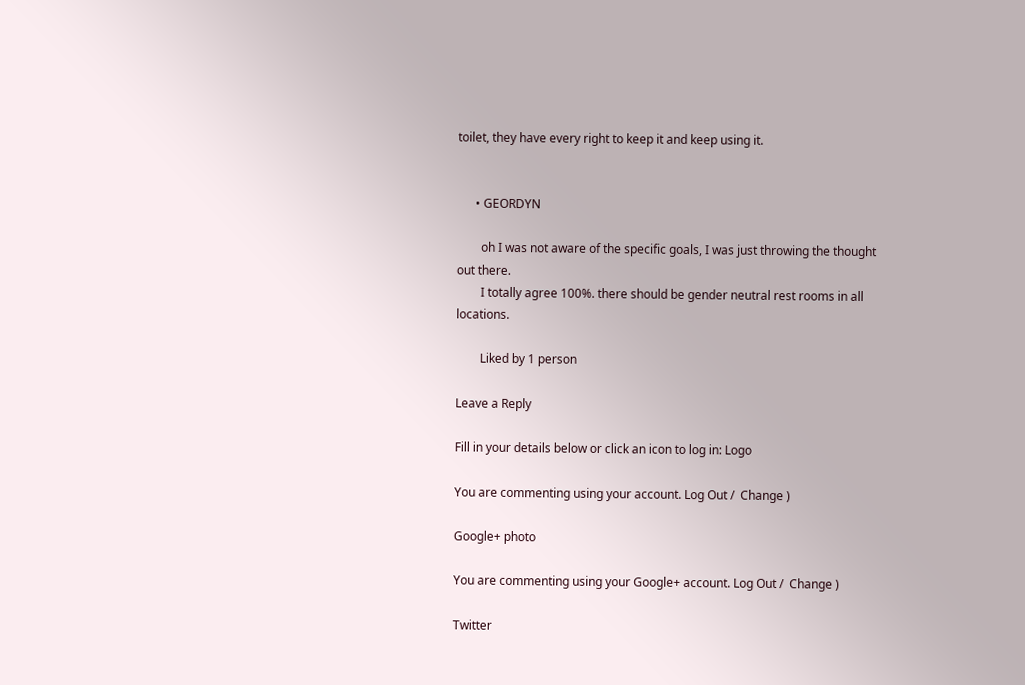toilet, they have every right to keep it and keep using it.


      • GEORDYN

        oh I was not aware of the specific goals, I was just throwing the thought out there.
        I totally agree 100%. there should be gender neutral rest rooms in all locations.

        Liked by 1 person

Leave a Reply

Fill in your details below or click an icon to log in: Logo

You are commenting using your account. Log Out /  Change )

Google+ photo

You are commenting using your Google+ account. Log Out /  Change )

Twitter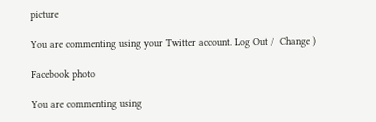picture

You are commenting using your Twitter account. Log Out /  Change )

Facebook photo

You are commenting using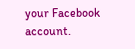your Facebook account.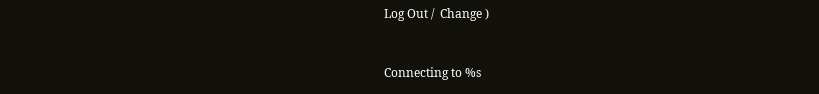Log Out /  Change )


Connecting to %s